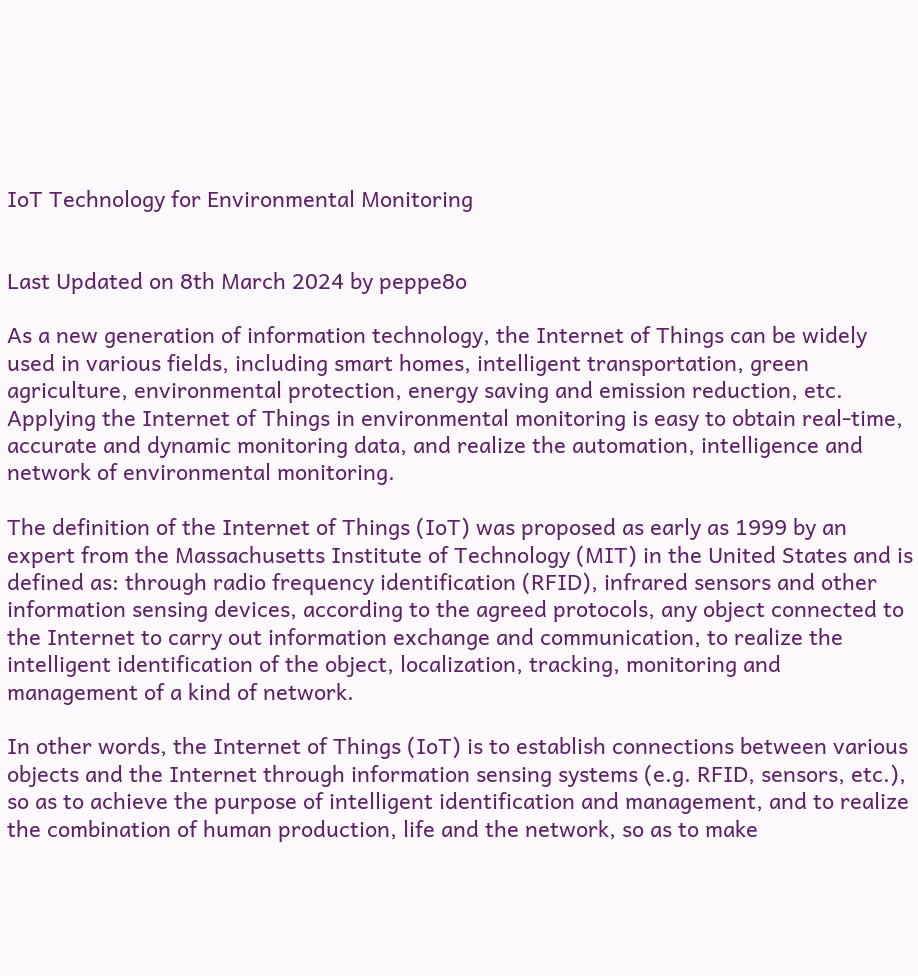IoT Technology for Environmental Monitoring


Last Updated on 8th March 2024 by peppe8o

As a new generation of information technology, the Internet of Things can be widely used in various fields, including smart homes, intelligent transportation, green agriculture, environmental protection, energy saving and emission reduction, etc. Applying the Internet of Things in environmental monitoring is easy to obtain real-time, accurate and dynamic monitoring data, and realize the automation, intelligence and network of environmental monitoring.

The definition of the Internet of Things (IoT) was proposed as early as 1999 by an expert from the Massachusetts Institute of Technology (MIT) in the United States and is defined as: through radio frequency identification (RFID), infrared sensors and other information sensing devices, according to the agreed protocols, any object connected to the Internet to carry out information exchange and communication, to realize the intelligent identification of the object, localization, tracking, monitoring and management of a kind of network.

In other words, the Internet of Things (IoT) is to establish connections between various objects and the Internet through information sensing systems (e.g. RFID, sensors, etc.), so as to achieve the purpose of intelligent identification and management, and to realize the combination of human production, life and the network, so as to make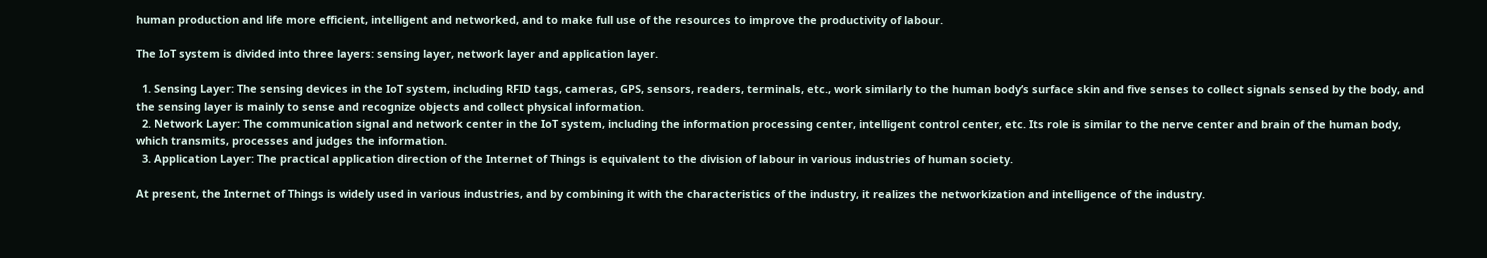human production and life more efficient, intelligent and networked, and to make full use of the resources to improve the productivity of labour.

The IoT system is divided into three layers: sensing layer, network layer and application layer.

  1. Sensing Layer: The sensing devices in the IoT system, including RFID tags, cameras, GPS, sensors, readers, terminals, etc., work similarly to the human body’s surface skin and five senses to collect signals sensed by the body, and the sensing layer is mainly to sense and recognize objects and collect physical information.
  2. Network Layer: The communication signal and network center in the IoT system, including the information processing center, intelligent control center, etc. Its role is similar to the nerve center and brain of the human body, which transmits, processes and judges the information.
  3. Application Layer: The practical application direction of the Internet of Things is equivalent to the division of labour in various industries of human society.

At present, the Internet of Things is widely used in various industries, and by combining it with the characteristics of the industry, it realizes the networkization and intelligence of the industry.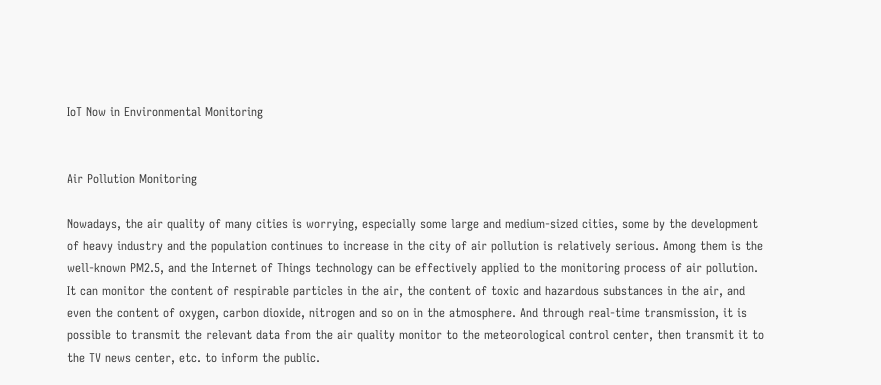IoT Now in Environmental Monitoring


Air Pollution Monitoring

Nowadays, the air quality of many cities is worrying, especially some large and medium-sized cities, some by the development of heavy industry and the population continues to increase in the city of air pollution is relatively serious. Among them is the well-known PM2.5, and the Internet of Things technology can be effectively applied to the monitoring process of air pollution. It can monitor the content of respirable particles in the air, the content of toxic and hazardous substances in the air, and even the content of oxygen, carbon dioxide, nitrogen and so on in the atmosphere. And through real-time transmission, it is possible to transmit the relevant data from the air quality monitor to the meteorological control center, then transmit it to the TV news center, etc. to inform the public.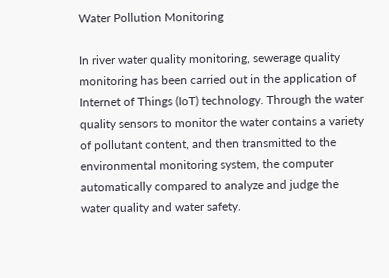Water Pollution Monitoring

In river water quality monitoring, sewerage quality monitoring has been carried out in the application of Internet of Things (IoT) technology. Through the water quality sensors to monitor the water contains a variety of pollutant content, and then transmitted to the environmental monitoring system, the computer automatically compared to analyze and judge the water quality and water safety.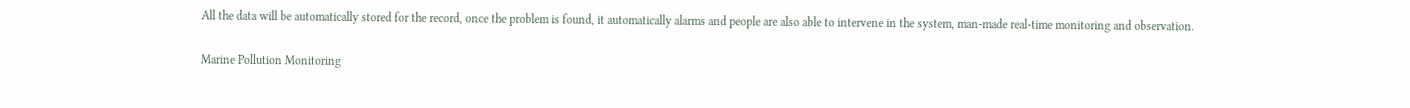All the data will be automatically stored for the record, once the problem is found, it automatically alarms and people are also able to intervene in the system, man-made real-time monitoring and observation.

Marine Pollution Monitoring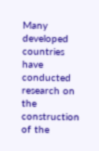Many developed countries have conducted research on the construction of the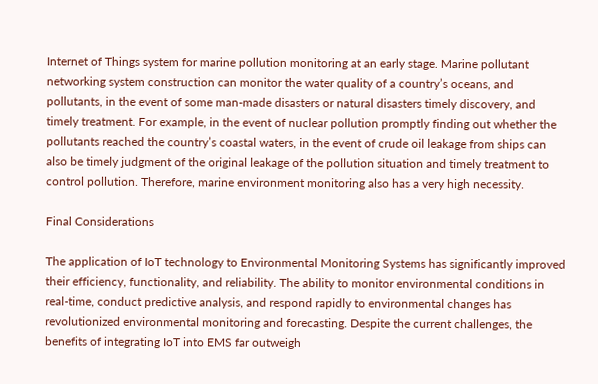Internet of Things system for marine pollution monitoring at an early stage. Marine pollutant networking system construction can monitor the water quality of a country’s oceans, and pollutants, in the event of some man-made disasters or natural disasters timely discovery, and timely treatment. For example, in the event of nuclear pollution promptly finding out whether the pollutants reached the country’s coastal waters, in the event of crude oil leakage from ships can also be timely judgment of the original leakage of the pollution situation and timely treatment to control pollution. Therefore, marine environment monitoring also has a very high necessity.

Final Considerations

The application of IoT technology to Environmental Monitoring Systems has significantly improved their efficiency, functionality, and reliability. The ability to monitor environmental conditions in real-time, conduct predictive analysis, and respond rapidly to environmental changes has revolutionized environmental monitoring and forecasting. Despite the current challenges, the benefits of integrating IoT into EMS far outweigh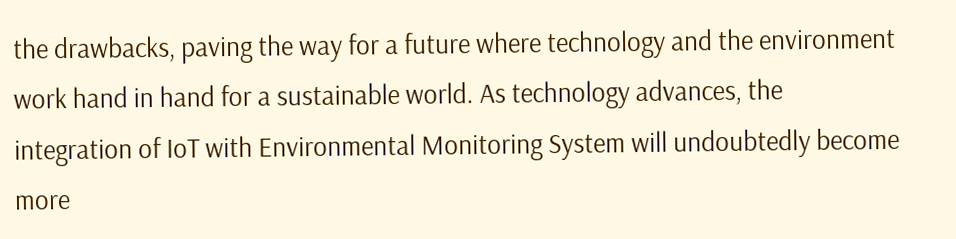the drawbacks, paving the way for a future where technology and the environment work hand in hand for a sustainable world. As technology advances, the integration of IoT with Environmental Monitoring System will undoubtedly become more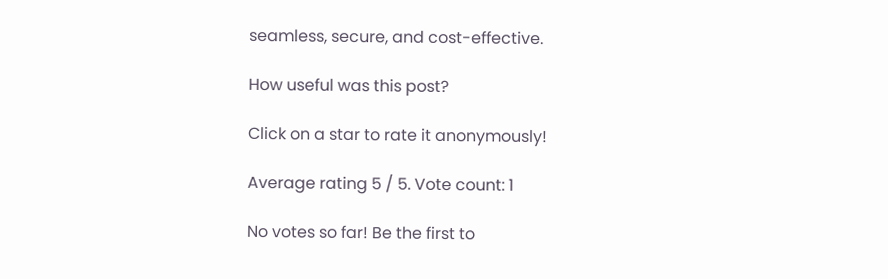seamless, secure, and cost-effective.

How useful was this post?

Click on a star to rate it anonymously!

Average rating 5 / 5. Vote count: 1

No votes so far! Be the first to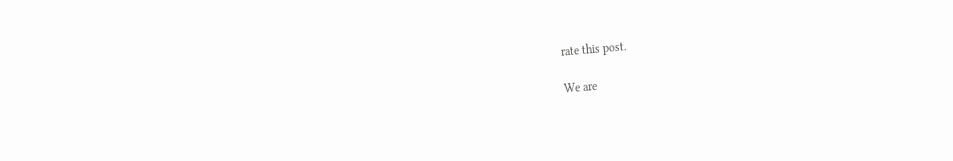rate this post.

We are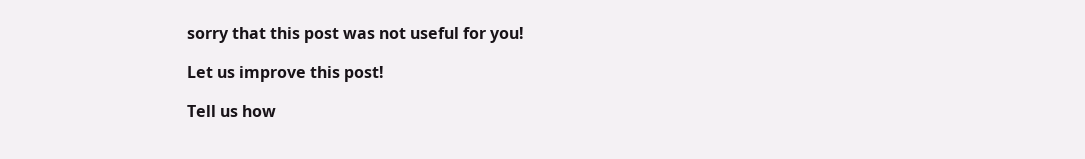sorry that this post was not useful for you!

Let us improve this post!

Tell us how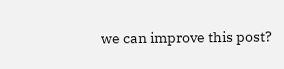we can improve this post?